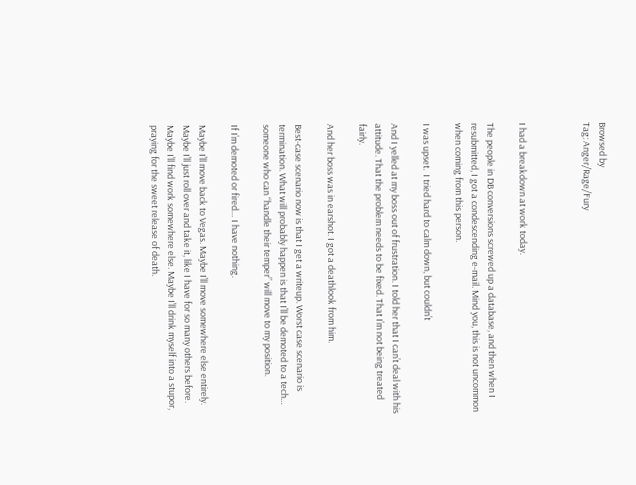Browsed by
Tag: Anger/Rage/Fury



I had a breakdown at work today.

The people in DB conversions screwed up a database, and then when I resubmitted, I got a condescending e-mail. Mind you, this is not uncommon when coming from this person.

I was upset.  I tried hard to calm down, but couldn’t

And I yelled at my boss out of frustration. I told her that I can’t deal with his attitude. That the problem needs to be fixed. That I’m not being treated fairly.

And her boss was in earshot. I got a deathlook from him.

Best-case scenario now is that I get a writeup. Worst case scenario is termination. What will probably happen is that I’ll be demoted to a tech… someone who can “handle their temper” will move to my position.

If I’m demoted or fired… I have nothing.

Maybe I’ll move back to Vegas. Maybe I’ll move somewhere else entirely. Maybe I’ll just roll over and take it, like I have for so many others before. Maybe I’ll find work somewhere else. Maybe I’ll drink myself into a stupor, praying for the sweet release of death.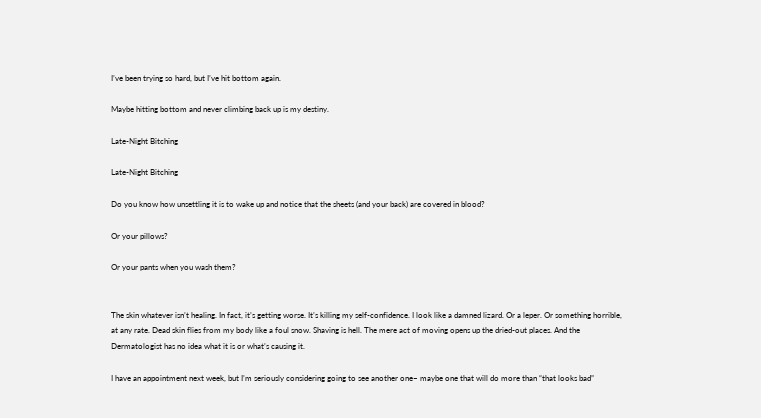I’ve been trying so hard, but I’ve hit bottom again.

Maybe hitting bottom and never climbing back up is my destiny.

Late-Night Bitching

Late-Night Bitching

Do you know how unsettling it is to wake up and notice that the sheets (and your back) are covered in blood?

Or your pillows?

Or your pants when you wash them?


The skin whatever isn’t healing. In fact, it’s getting worse. It’s killing my self-confidence. I look like a damned lizard. Or a leper. Or something horrible, at any rate. Dead skin flies from my body like a foul snow. Shaving is hell. The mere act of moving opens up the dried-out places. And the Dermatologist has no idea what it is or what’s causing it.

I have an appointment next week, but I’m seriously considering going to see another one– maybe one that will do more than “that looks bad”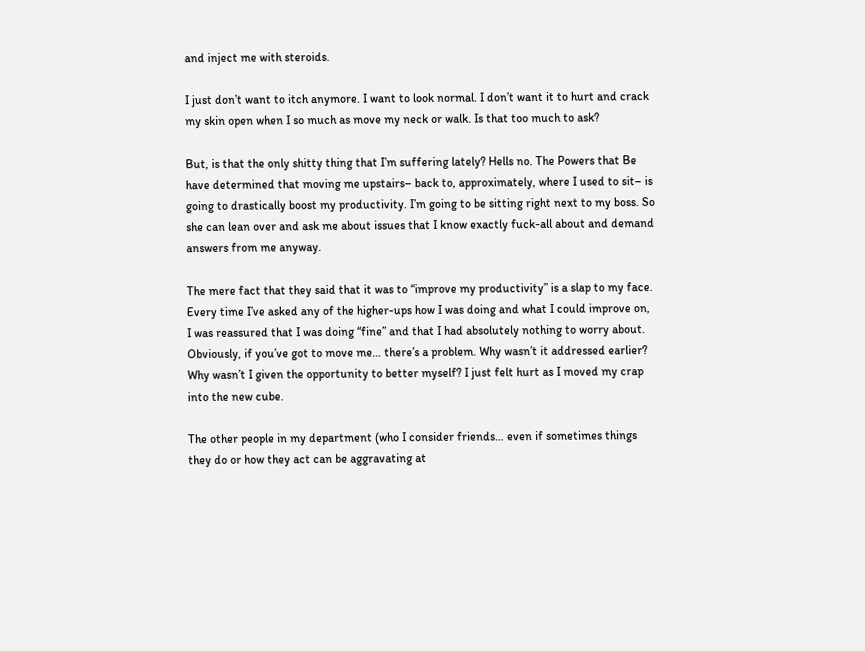and inject me with steroids.

I just don’t want to itch anymore. I want to look normal. I don’t want it to hurt and crack my skin open when I so much as move my neck or walk. Is that too much to ask?

But, is that the only shitty thing that I’m suffering lately? Hells no. The Powers that Be have determined that moving me upstairs– back to, approximately, where I used to sit– is going to drastically boost my productivity. I’m going to be sitting right next to my boss. So she can lean over and ask me about issues that I know exactly fuck-all about and demand answers from me anyway.

The mere fact that they said that it was to “improve my productivity” is a slap to my face. Every time I’ve asked any of the higher-ups how I was doing and what I could improve on, I was reassured that I was doing “fine” and that I had absolutely nothing to worry about. Obviously, if you’ve got to move me… there’s a problem. Why wasn’t it addressed earlier? Why wasn’t I given the opportunity to better myself? I just felt hurt as I moved my crap into the new cube.

The other people in my department (who I consider friends… even if sometimes things they do or how they act can be aggravating at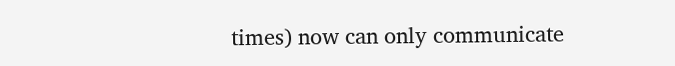times) now can only communicate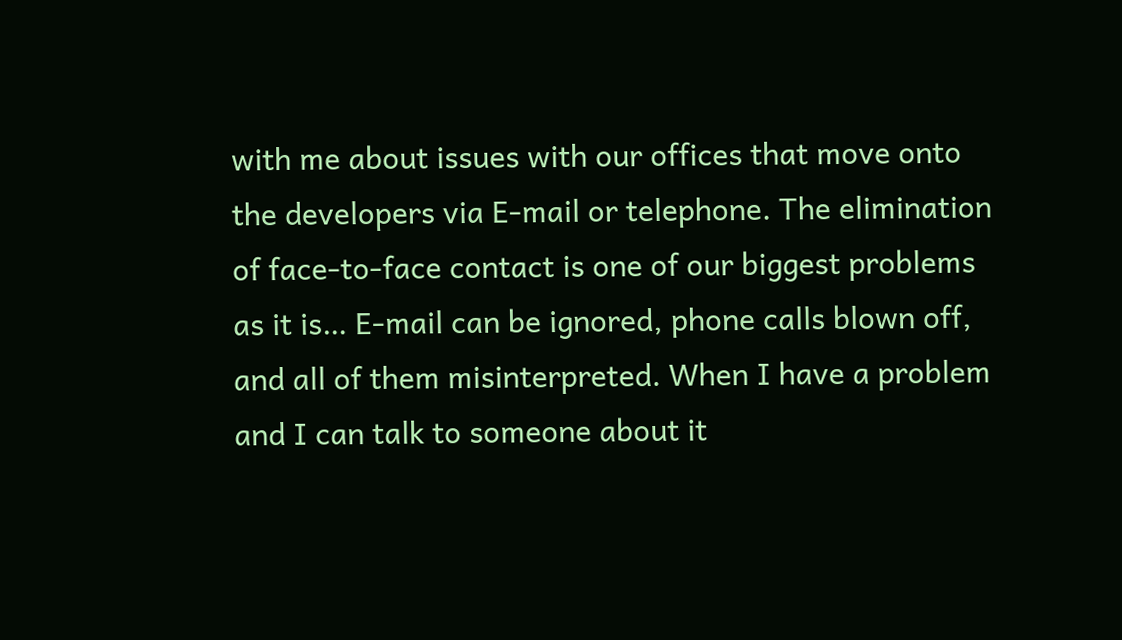with me about issues with our offices that move onto the developers via E-mail or telephone. The elimination of face-to-face contact is one of our biggest problems as it is… E-mail can be ignored, phone calls blown off, and all of them misinterpreted. When I have a problem and I can talk to someone about it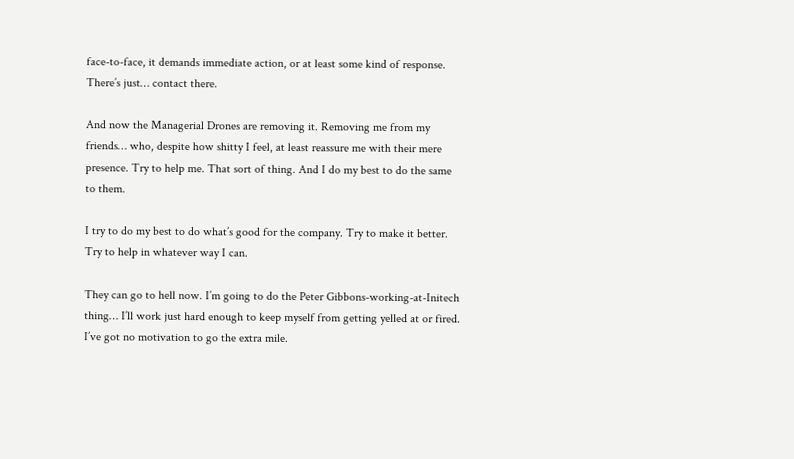face-to-face, it demands immediate action, or at least some kind of response. There’s just… contact there.

And now the Managerial Drones are removing it. Removing me from my friends… who, despite how shitty I feel, at least reassure me with their mere presence. Try to help me. That sort of thing. And I do my best to do the same to them.

I try to do my best to do what’s good for the company. Try to make it better. Try to help in whatever way I can.

They can go to hell now. I’m going to do the Peter Gibbons-working-at-Initech thing… I’ll work just hard enough to keep myself from getting yelled at or fired. I’ve got no motivation to go the extra mile.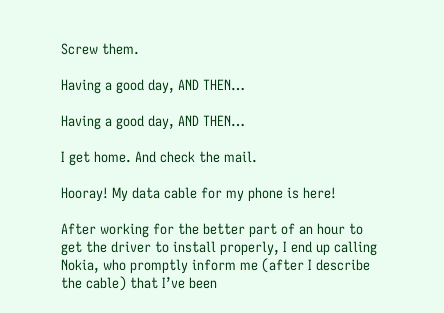Screw them.

Having a good day, AND THEN…

Having a good day, AND THEN…

I get home. And check the mail.

Hooray! My data cable for my phone is here!

After working for the better part of an hour to get the driver to install properly, I end up calling Nokia, who promptly inform me (after I describe the cable) that I’ve been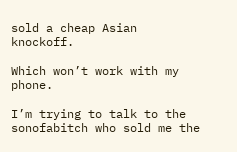sold a cheap Asian knockoff.

Which won’t work with my phone.

I’m trying to talk to the sonofabitch who sold me the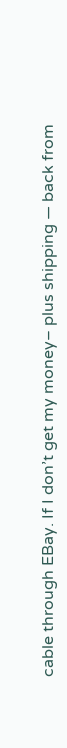cable through EBay. If I don’t get my money– plus shipping — back from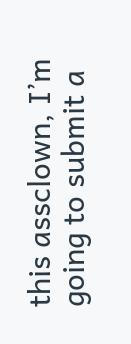this assclown, I’m going to submit a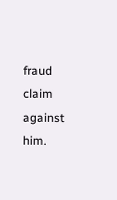fraud claim against him.